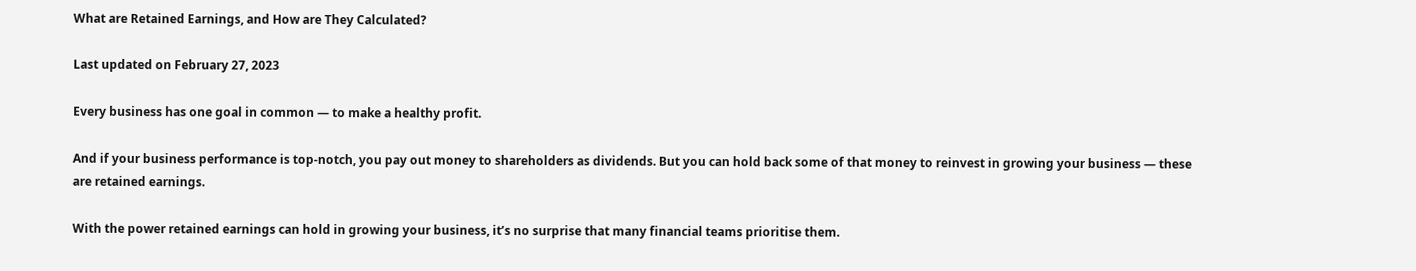What are Retained Earnings, and How are They Calculated?

Last updated on February 27, 2023

Every business has one goal in common — to make a healthy profit.

And if your business performance is top-notch, you pay out money to shareholders as dividends. But you can hold back some of that money to reinvest in growing your business — these are retained earnings.

With the power retained earnings can hold in growing your business, it’s no surprise that many financial teams prioritise them.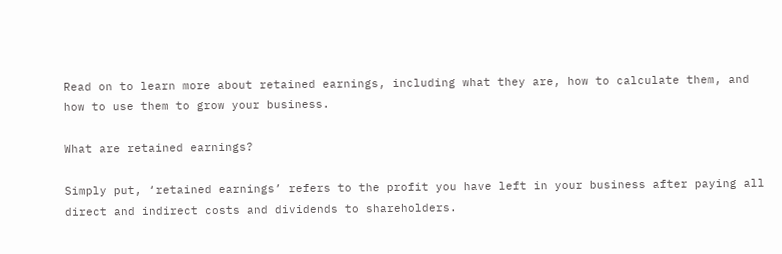Read on to learn more about retained earnings, including what they are, how to calculate them, and how to use them to grow your business.

What are retained earnings?

Simply put, ‘retained earnings’ refers to the profit you have left in your business after paying all direct and indirect costs and dividends to shareholders.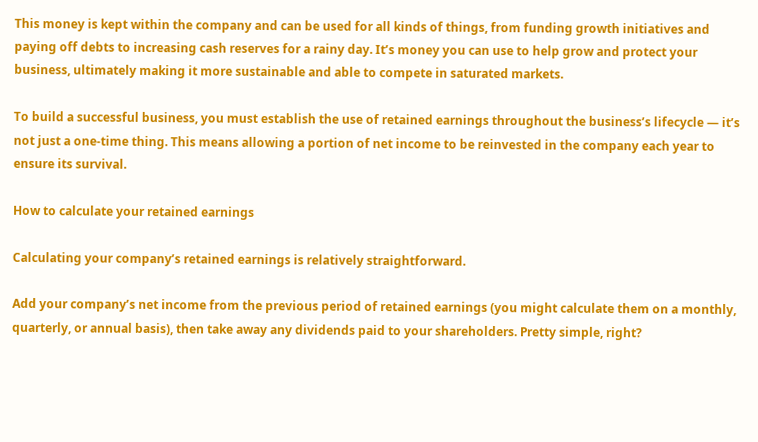This money is kept within the company and can be used for all kinds of things, from funding growth initiatives and paying off debts to increasing cash reserves for a rainy day. It’s money you can use to help grow and protect your business, ultimately making it more sustainable and able to compete in saturated markets.

To build a successful business, you must establish the use of retained earnings throughout the business’s lifecycle — it’s not just a one-time thing. This means allowing a portion of net income to be reinvested in the company each year to ensure its survival.

How to calculate your retained earnings

Calculating your company’s retained earnings is relatively straightforward.

Add your company’s net income from the previous period of retained earnings (you might calculate them on a monthly, quarterly, or annual basis), then take away any dividends paid to your shareholders. Pretty simple, right?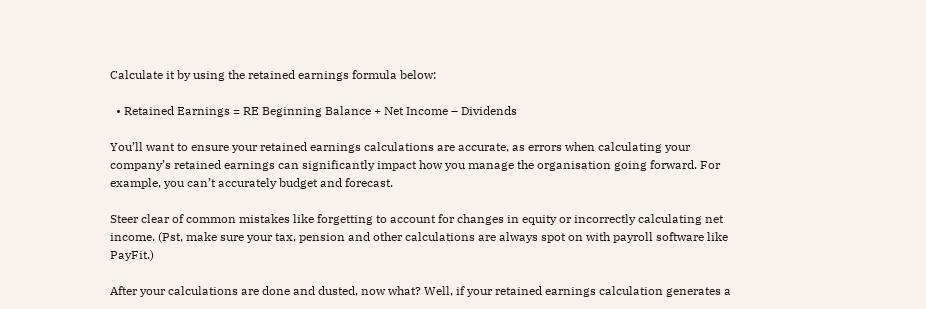Calculate it by using the retained earnings formula below:

  • Retained Earnings = RE Beginning Balance + Net Income – Dividends

You’ll want to ensure your retained earnings calculations are accurate, as errors when calculating your company’s retained earnings can significantly impact how you manage the organisation going forward. For example, you can’t accurately budget and forecast.

Steer clear of common mistakes like forgetting to account for changes in equity or incorrectly calculating net income. (Pst, make sure your tax, pension and other calculations are always spot on with payroll software like PayFit.)

After your calculations are done and dusted, now what? Well, if your retained earnings calculation generates a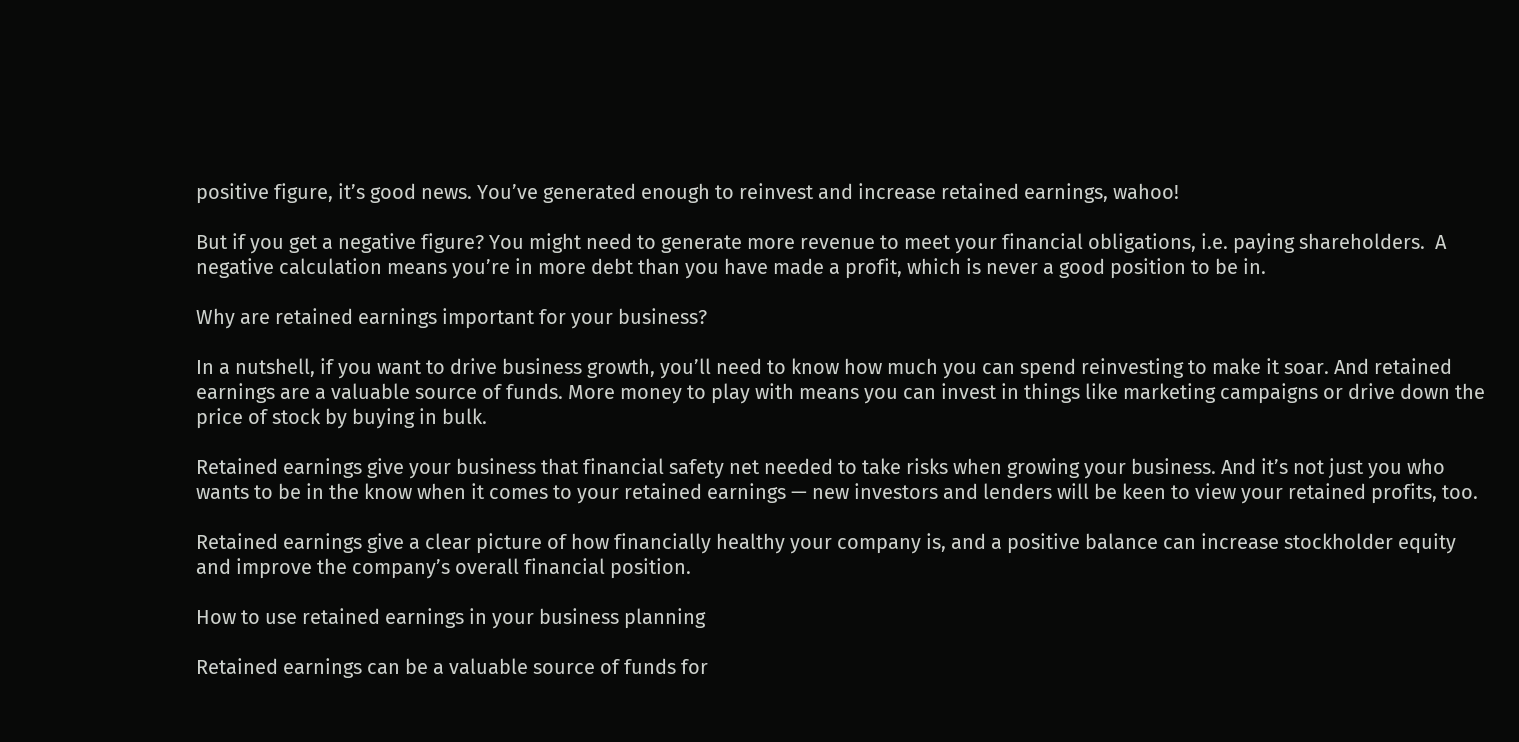positive figure, it’s good news. You’ve generated enough to reinvest and increase retained earnings, wahoo!

But if you get a negative figure? You might need to generate more revenue to meet your financial obligations, i.e. paying shareholders.  A negative calculation means you’re in more debt than you have made a profit, which is never a good position to be in.

Why are retained earnings important for your business?

In a nutshell, if you want to drive business growth, you’ll need to know how much you can spend reinvesting to make it soar. And retained earnings are a valuable source of funds. More money to play with means you can invest in things like marketing campaigns or drive down the price of stock by buying in bulk.

Retained earnings give your business that financial safety net needed to take risks when growing your business. And it’s not just you who wants to be in the know when it comes to your retained earnings — new investors and lenders will be keen to view your retained profits, too.

Retained earnings give a clear picture of how financially healthy your company is, and a positive balance can increase stockholder equity and improve the company’s overall financial position.

How to use retained earnings in your business planning

Retained earnings can be a valuable source of funds for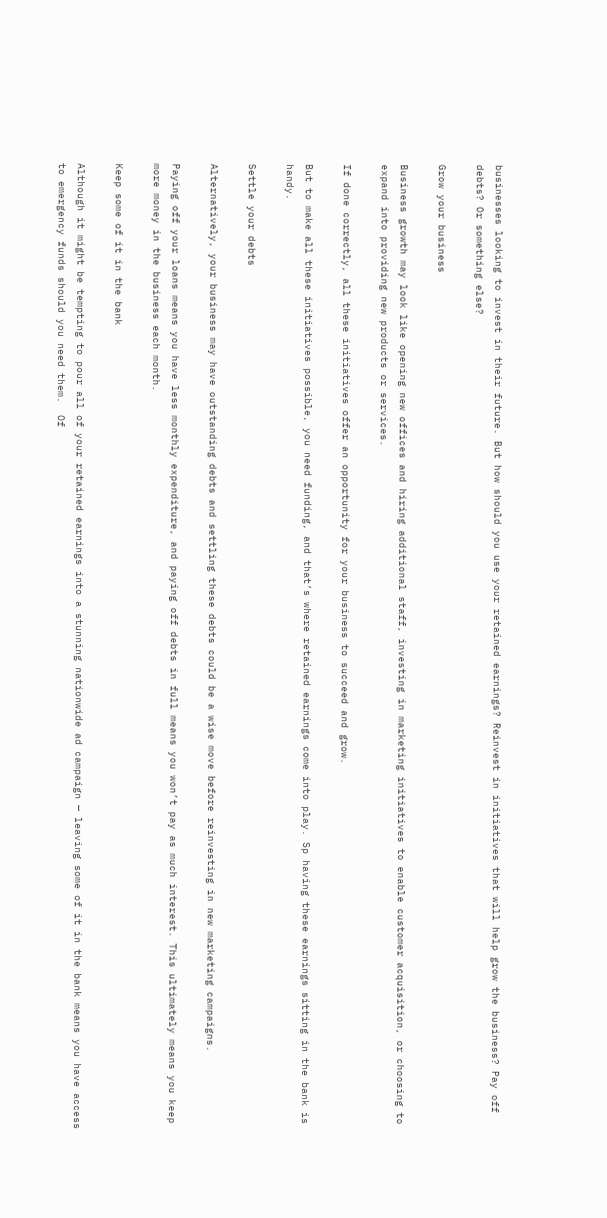businesses looking to invest in their future. But how should you use your retained earnings? Reinvest in initiatives that will help grow the business? Pay off debts? Or something else?

Grow your business

Business growth may look like opening new offices and hiring additional staff, investing in marketing initiatives to enable customer acquisition, or choosing to expand into providing new products or services.

If done correctly, all these initiatives offer an opportunity for your business to succeed and grow.

But to make all these initiatives possible, you need funding, and that’s where retained earnings come into play. Sp having these earnings sitting in the bank is handy.

Settle your debts

Alternatively, your business may have outstanding debts and settling these debts could be a wise move before reinvesting in new marketing campaigns.

Paying off your loans means you have less monthly expenditure, and paying off debts in full means you won’t pay as much interest. This ultimately means you keep more money in the business each month.

Keep some of it in the bank

Although it might be tempting to pour all of your retained earnings into a stunning nationwide ad campaign — leaving some of it in the bank means you have access to emergency funds should you need them.  Of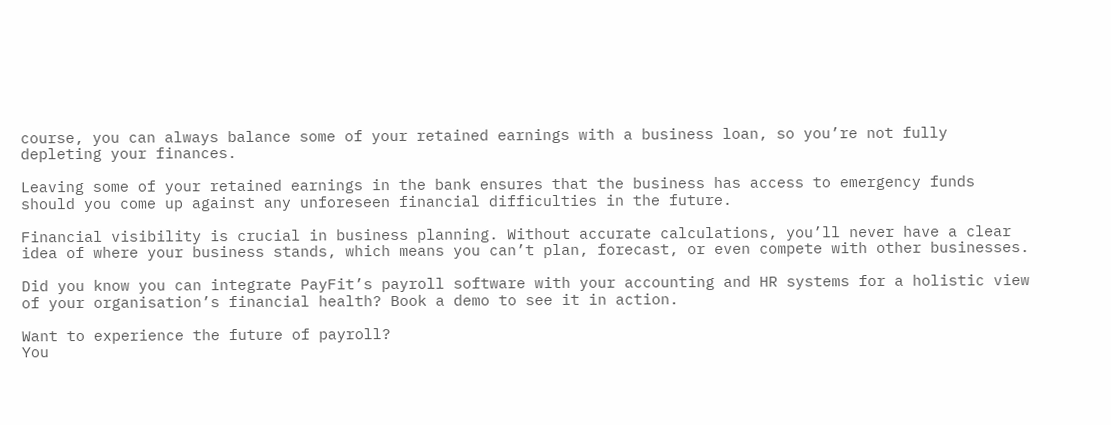course, you can always balance some of your retained earnings with a business loan, so you’re not fully depleting your finances.

Leaving some of your retained earnings in the bank ensures that the business has access to emergency funds should you come up against any unforeseen financial difficulties in the future.

Financial visibility is crucial in business planning. Without accurate calculations, you’ll never have a clear idea of where your business stands, which means you can’t plan, forecast, or even compete with other businesses.

Did you know you can integrate PayFit’s payroll software with your accounting and HR systems for a holistic view of your organisation’s financial health? Book a demo to see it in action.

Want to experience the future of payroll?
You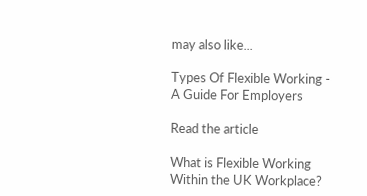may also like...

Types Of Flexible Working - A Guide For Employers

Read the article

What is Flexible Working Within the UK Workplace?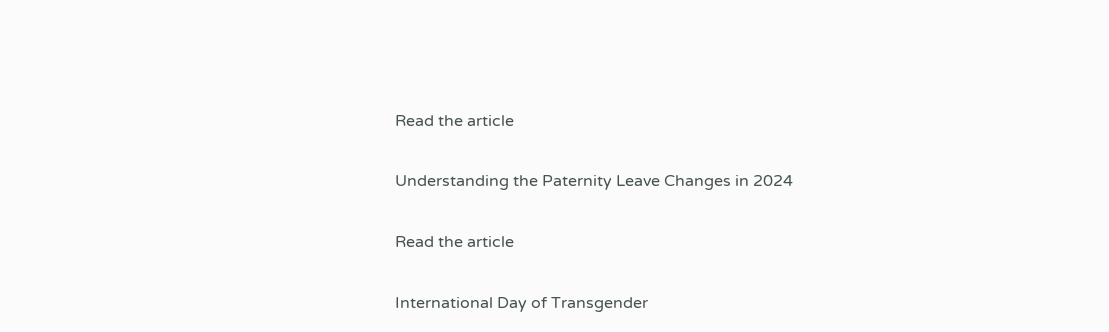Read the article

Understanding the Paternity Leave Changes in 2024

Read the article

International Day of Transgender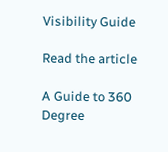Visibility Guide

Read the article

A Guide to 360 Degree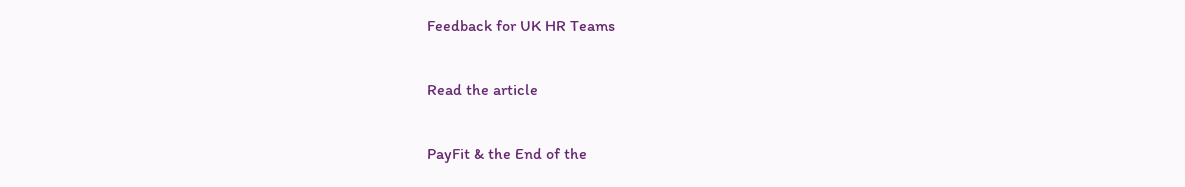Feedback for UK HR Teams

Read the article

PayFit & the End of the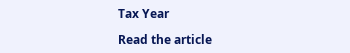Tax Year

Read the article